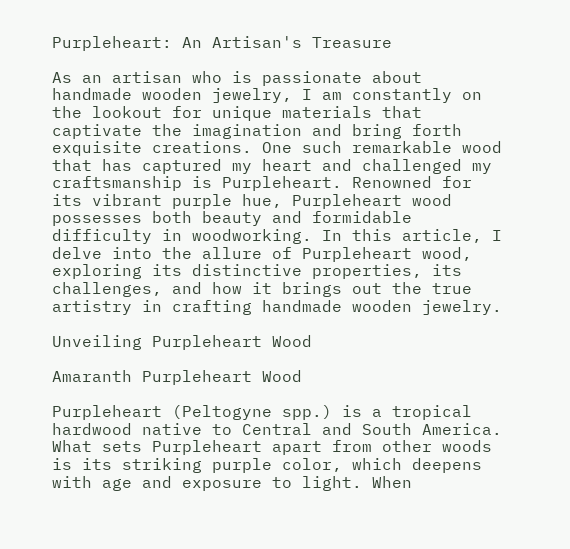Purpleheart: An Artisan's Treasure

As an artisan who is passionate about handmade wooden jewelry, I am constantly on the lookout for unique materials that captivate the imagination and bring forth exquisite creations. One such remarkable wood that has captured my heart and challenged my craftsmanship is Purpleheart. Renowned for its vibrant purple hue, Purpleheart wood possesses both beauty and formidable difficulty in woodworking. In this article, I delve into the allure of Purpleheart wood, exploring its distinctive properties, its challenges, and how it brings out the true artistry in crafting handmade wooden jewelry.

Unveiling Purpleheart Wood

Amaranth Purpleheart Wood

Purpleheart (Peltogyne spp.) is a tropical hardwood native to Central and South America. What sets Purpleheart apart from other woods is its striking purple color, which deepens with age and exposure to light. When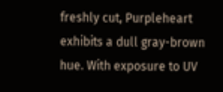freshly cut, Purpleheart exhibits a dull gray-brown hue. With exposure to UV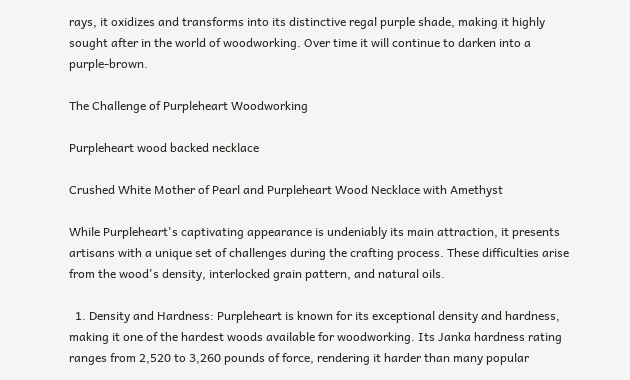rays, it oxidizes and transforms into its distinctive regal purple shade, making it highly sought after in the world of woodworking. Over time it will continue to darken into a purple-brown.

The Challenge of Purpleheart Woodworking

Purpleheart wood backed necklace

Crushed White Mother of Pearl and Purpleheart Wood Necklace with Amethyst

While Purpleheart's captivating appearance is undeniably its main attraction, it presents artisans with a unique set of challenges during the crafting process. These difficulties arise from the wood's density, interlocked grain pattern, and natural oils.

  1. Density and Hardness: Purpleheart is known for its exceptional density and hardness, making it one of the hardest woods available for woodworking. Its Janka hardness rating ranges from 2,520 to 3,260 pounds of force, rendering it harder than many popular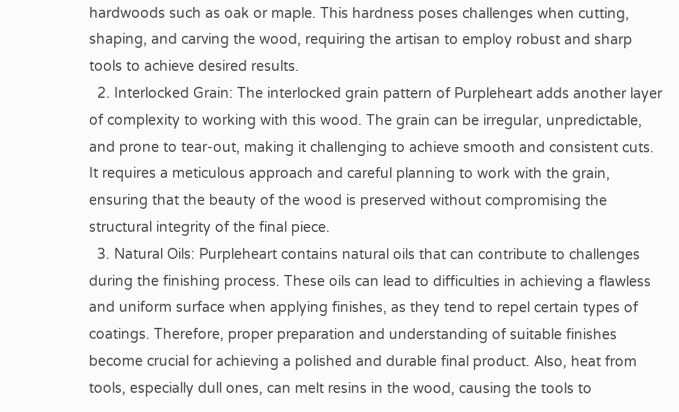hardwoods such as oak or maple. This hardness poses challenges when cutting, shaping, and carving the wood, requiring the artisan to employ robust and sharp tools to achieve desired results.
  2. Interlocked Grain: The interlocked grain pattern of Purpleheart adds another layer of complexity to working with this wood. The grain can be irregular, unpredictable, and prone to tear-out, making it challenging to achieve smooth and consistent cuts. It requires a meticulous approach and careful planning to work with the grain, ensuring that the beauty of the wood is preserved without compromising the structural integrity of the final piece.
  3. Natural Oils: Purpleheart contains natural oils that can contribute to challenges during the finishing process. These oils can lead to difficulties in achieving a flawless and uniform surface when applying finishes, as they tend to repel certain types of coatings. Therefore, proper preparation and understanding of suitable finishes become crucial for achieving a polished and durable final product. Also, heat from tools, especially dull ones, can melt resins in the wood, causing the tools to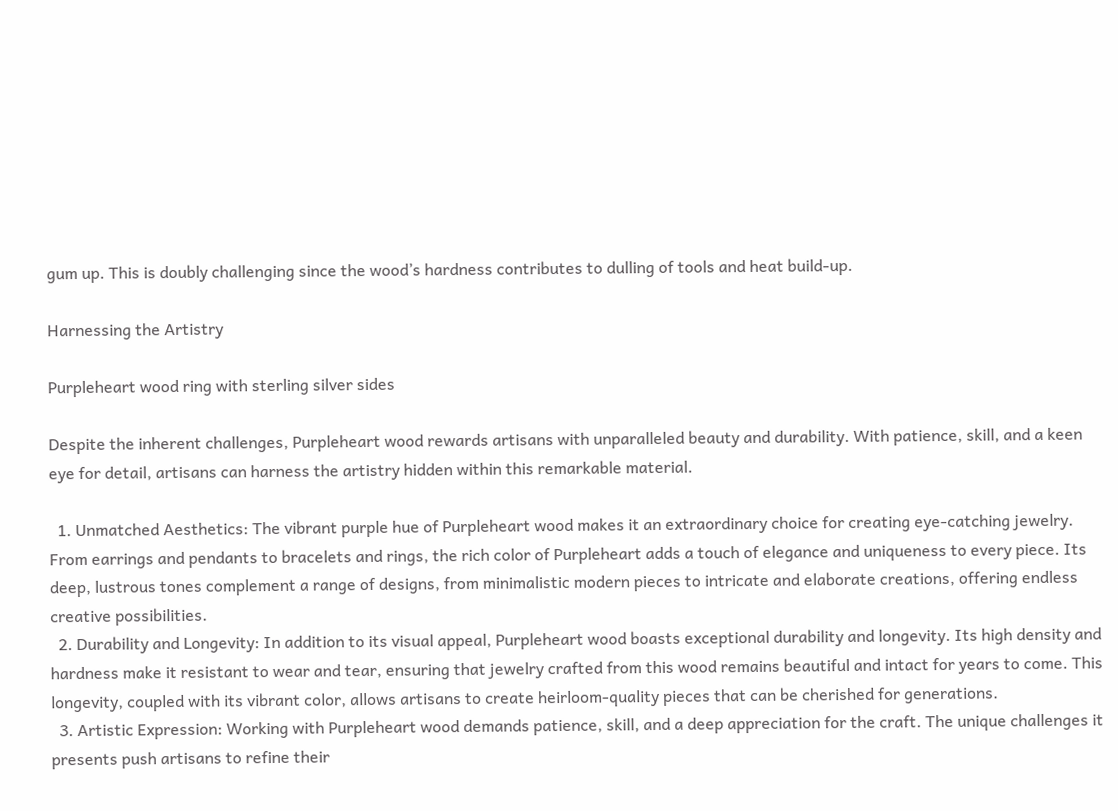gum up. This is doubly challenging since the wood’s hardness contributes to dulling of tools and heat build-up.

Harnessing the Artistry

Purpleheart wood ring with sterling silver sides

Despite the inherent challenges, Purpleheart wood rewards artisans with unparalleled beauty and durability. With patience, skill, and a keen eye for detail, artisans can harness the artistry hidden within this remarkable material.

  1. Unmatched Aesthetics: The vibrant purple hue of Purpleheart wood makes it an extraordinary choice for creating eye-catching jewelry. From earrings and pendants to bracelets and rings, the rich color of Purpleheart adds a touch of elegance and uniqueness to every piece. Its deep, lustrous tones complement a range of designs, from minimalistic modern pieces to intricate and elaborate creations, offering endless creative possibilities.
  2. Durability and Longevity: In addition to its visual appeal, Purpleheart wood boasts exceptional durability and longevity. Its high density and hardness make it resistant to wear and tear, ensuring that jewelry crafted from this wood remains beautiful and intact for years to come. This longevity, coupled with its vibrant color, allows artisans to create heirloom-quality pieces that can be cherished for generations.
  3. Artistic Expression: Working with Purpleheart wood demands patience, skill, and a deep appreciation for the craft. The unique challenges it presents push artisans to refine their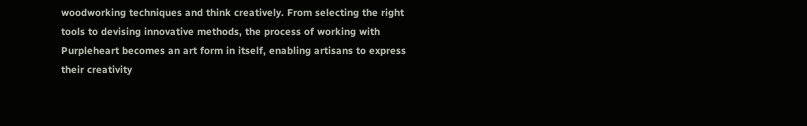woodworking techniques and think creatively. From selecting the right tools to devising innovative methods, the process of working with Purpleheart becomes an art form in itself, enabling artisans to express their creativity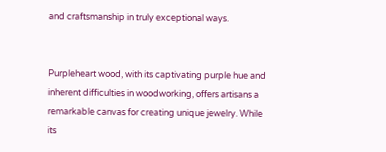and craftsmanship in truly exceptional ways.


Purpleheart wood, with its captivating purple hue and inherent difficulties in woodworking, offers artisans a remarkable canvas for creating unique jewelry. While its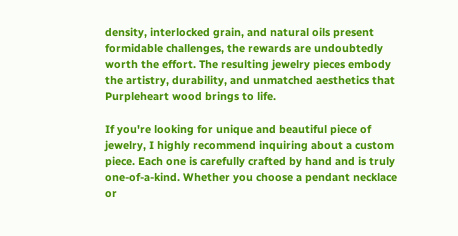density, interlocked grain, and natural oils present formidable challenges, the rewards are undoubtedly worth the effort. The resulting jewelry pieces embody the artistry, durability, and unmatched aesthetics that Purpleheart wood brings to life.

If you're looking for unique and beautiful piece of jewelry, I highly recommend inquiring about a custom piece. Each one is carefully crafted by hand and is truly one-of-a-kind. Whether you choose a pendant necklace or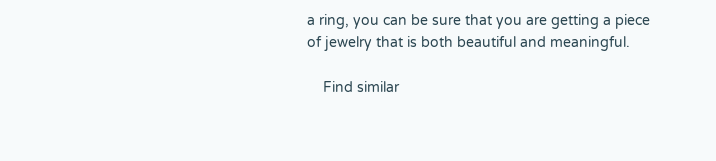a ring, you can be sure that you are getting a piece of jewelry that is both beautiful and meaningful.

    Find similar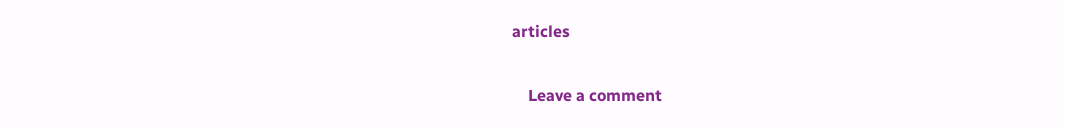articles

    Leave a comment